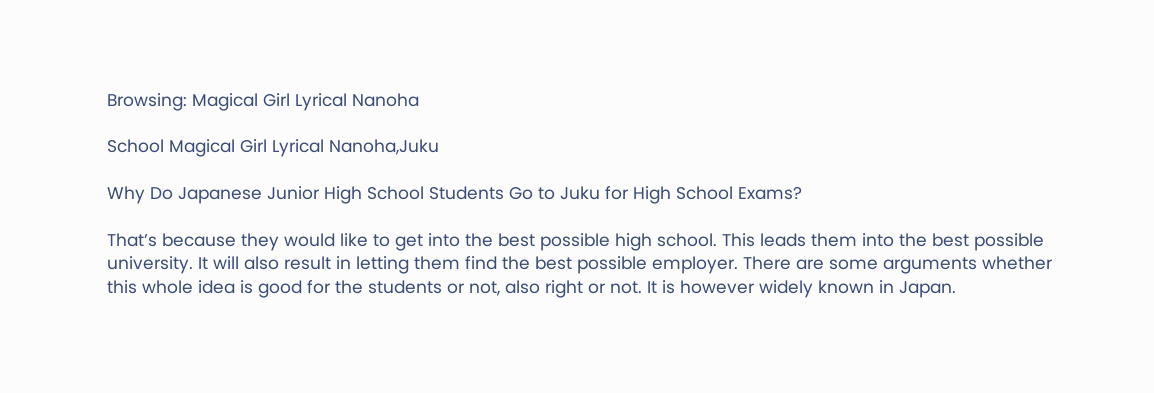Browsing: Magical Girl Lyrical Nanoha

School Magical Girl Lyrical Nanoha,Juku

Why Do Japanese Junior High School Students Go to Juku for High School Exams?

That’s because they would like to get into the best possible high school. This leads them into the best possible university. It will also result in letting them find the best possible employer. There are some arguments whether this whole idea is good for the students or not, also right or not. It is however widely known in Japan.